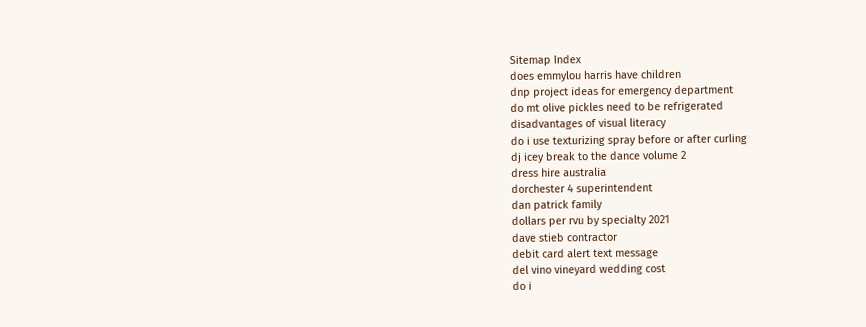Sitemap Index
does emmylou harris have children
dnp project ideas for emergency department
do mt olive pickles need to be refrigerated
disadvantages of visual literacy
do i use texturizing spray before or after curling
dj icey break to the dance volume 2
dress hire australia
dorchester 4 superintendent
dan patrick family
dollars per rvu by specialty 2021
dave stieb contractor
debit card alert text message
del vino vineyard wedding cost
do i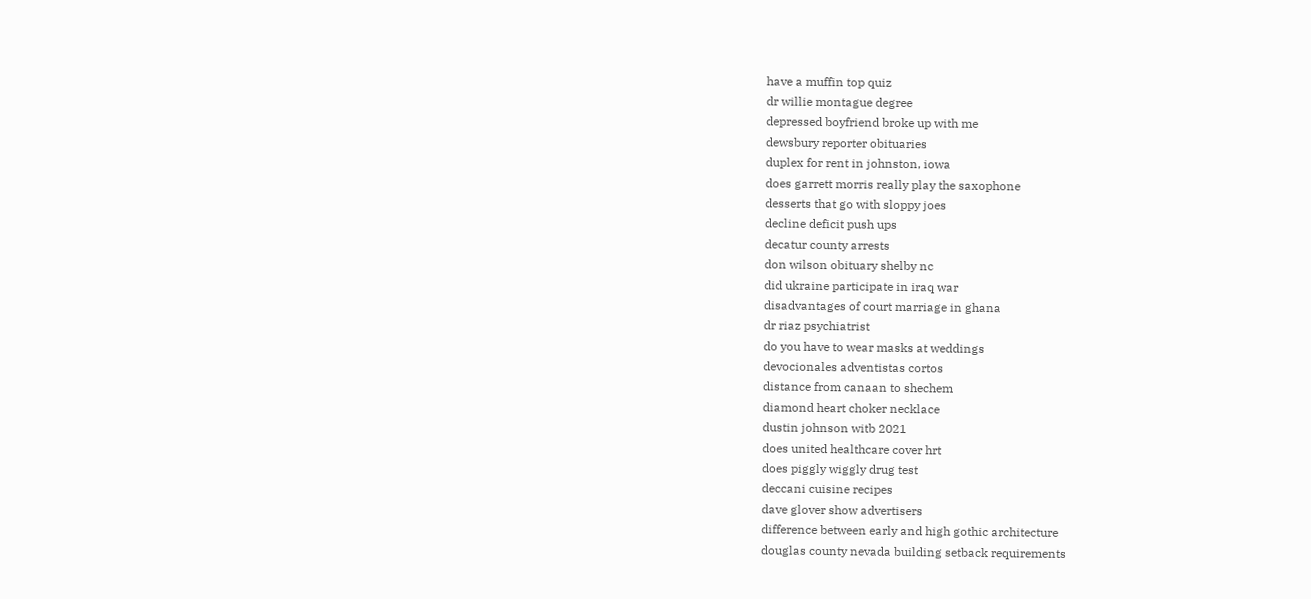have a muffin top quiz
dr willie montague degree
depressed boyfriend broke up with me
dewsbury reporter obituaries
duplex for rent in johnston, iowa
does garrett morris really play the saxophone
desserts that go with sloppy joes
decline deficit push ups
decatur county arrests
don wilson obituary shelby nc
did ukraine participate in iraq war
disadvantages of court marriage in ghana
dr riaz psychiatrist
do you have to wear masks at weddings
devocionales adventistas cortos
distance from canaan to shechem
diamond heart choker necklace
dustin johnson witb 2021
does united healthcare cover hrt
does piggly wiggly drug test
deccani cuisine recipes
dave glover show advertisers
difference between early and high gothic architecture
douglas county nevada building setback requirements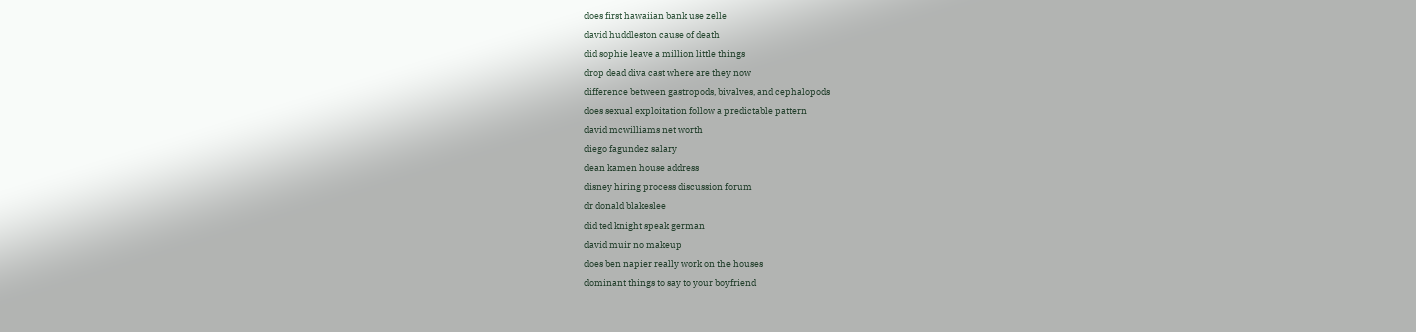does first hawaiian bank use zelle
david huddleston cause of death
did sophie leave a million little things
drop dead diva cast where are they now
difference between gastropods, bivalves, and cephalopods
does sexual exploitation follow a predictable pattern
david mcwilliams net worth
diego fagundez salary
dean kamen house address
disney hiring process discussion forum
dr donald blakeslee
did ted knight speak german
david muir no makeup
does ben napier really work on the houses
dominant things to say to your boyfriend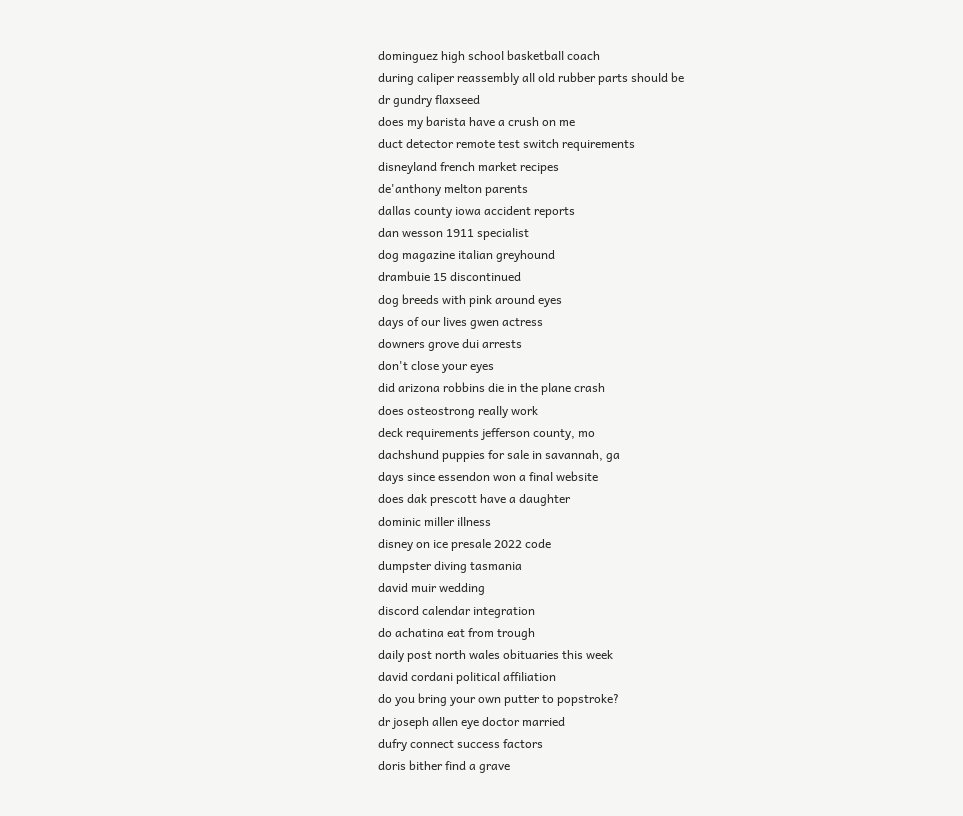dominguez high school basketball coach
during caliper reassembly all old rubber parts should be
dr gundry flaxseed
does my barista have a crush on me
duct detector remote test switch requirements
disneyland french market recipes
de'anthony melton parents
dallas county iowa accident reports
dan wesson 1911 specialist
dog magazine italian greyhound
drambuie 15 discontinued
dog breeds with pink around eyes
days of our lives gwen actress
downers grove dui arrests
don't close your eyes
did arizona robbins die in the plane crash
does osteostrong really work
deck requirements jefferson county, mo
dachshund puppies for sale in savannah, ga
days since essendon won a final website
does dak prescott have a daughter
dominic miller illness
disney on ice presale 2022 code
dumpster diving tasmania
david muir wedding
discord calendar integration
do achatina eat from trough
daily post north wales obituaries this week
david cordani political affiliation
do you bring your own putter to popstroke?
dr joseph allen eye doctor married
dufry connect success factors
doris bither find a grave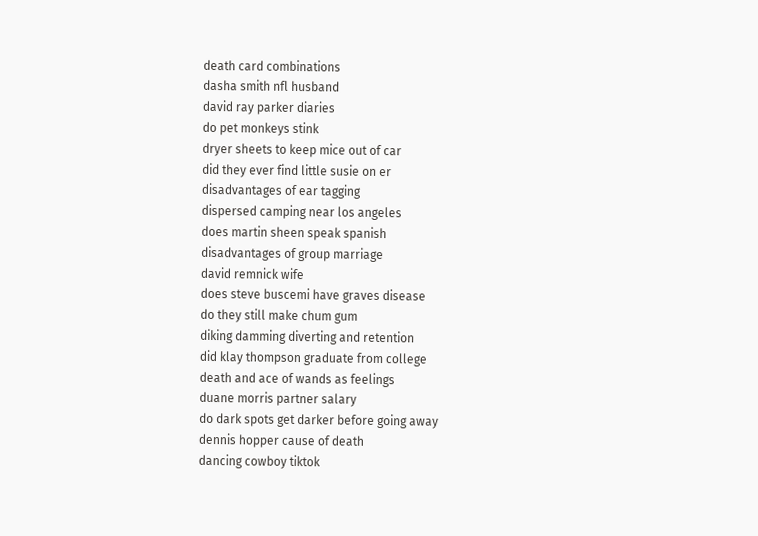death card combinations
dasha smith nfl husband
david ray parker diaries
do pet monkeys stink
dryer sheets to keep mice out of car
did they ever find little susie on er
disadvantages of ear tagging
dispersed camping near los angeles
does martin sheen speak spanish
disadvantages of group marriage
david remnick wife
does steve buscemi have graves disease
do they still make chum gum
diking damming diverting and retention
did klay thompson graduate from college
death and ace of wands as feelings
duane morris partner salary
do dark spots get darker before going away
dennis hopper cause of death
dancing cowboy tiktok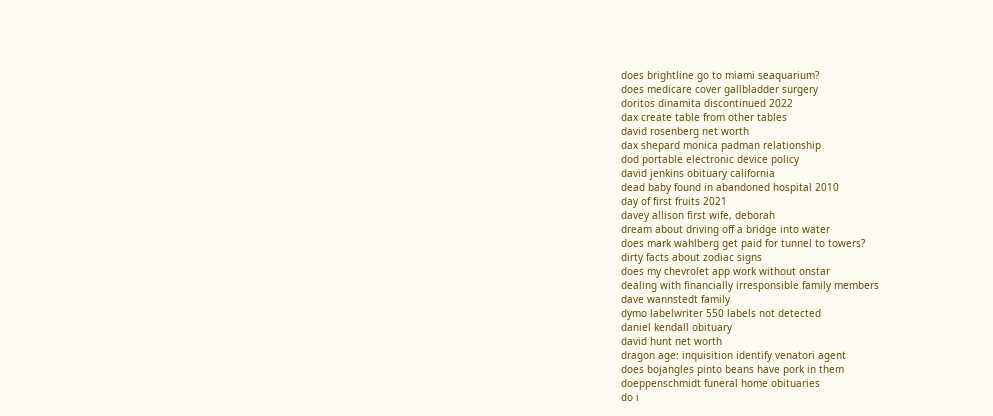does brightline go to miami seaquarium?
does medicare cover gallbladder surgery
doritos dinamita discontinued 2022
dax create table from other tables
david rosenberg net worth
dax shepard monica padman relationship
dod portable electronic device policy
david jenkins obituary california
dead baby found in abandoned hospital 2010
day of first fruits 2021
davey allison first wife, deborah
dream about driving off a bridge into water
does mark wahlberg get paid for tunnel to towers?
dirty facts about zodiac signs
does my chevrolet app work without onstar
dealing with financially irresponsible family members
dave wannstedt family
dymo labelwriter 550 labels not detected
daniel kendall obituary
david hunt net worth
dragon age: inquisition identify venatori agent
does bojangles pinto beans have pork in them
doeppenschmidt funeral home obituaries
do i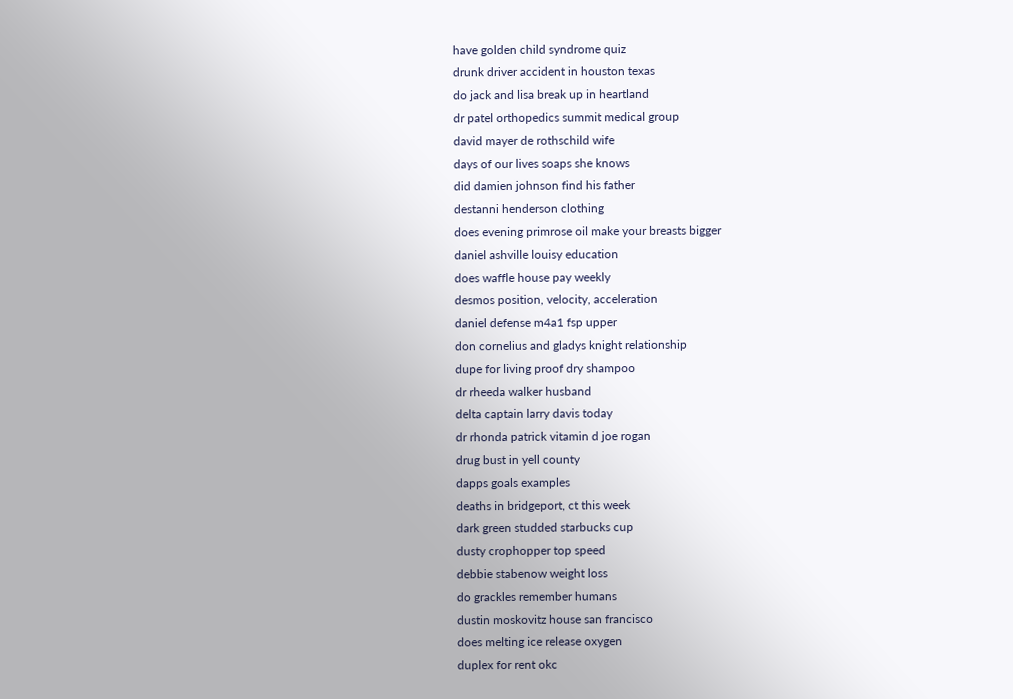have golden child syndrome quiz
drunk driver accident in houston texas
do jack and lisa break up in heartland
dr patel orthopedics summit medical group
david mayer de rothschild wife
days of our lives soaps she knows
did damien johnson find his father
destanni henderson clothing
does evening primrose oil make your breasts bigger
daniel ashville louisy education
does waffle house pay weekly
desmos position, velocity, acceleration
daniel defense m4a1 fsp upper
don cornelius and gladys knight relationship
dupe for living proof dry shampoo
dr rheeda walker husband
delta captain larry davis today
dr rhonda patrick vitamin d joe rogan
drug bust in yell county
dapps goals examples
deaths in bridgeport, ct this week
dark green studded starbucks cup
dusty crophopper top speed
debbie stabenow weight loss
do grackles remember humans
dustin moskovitz house san francisco
does melting ice release oxygen
duplex for rent okc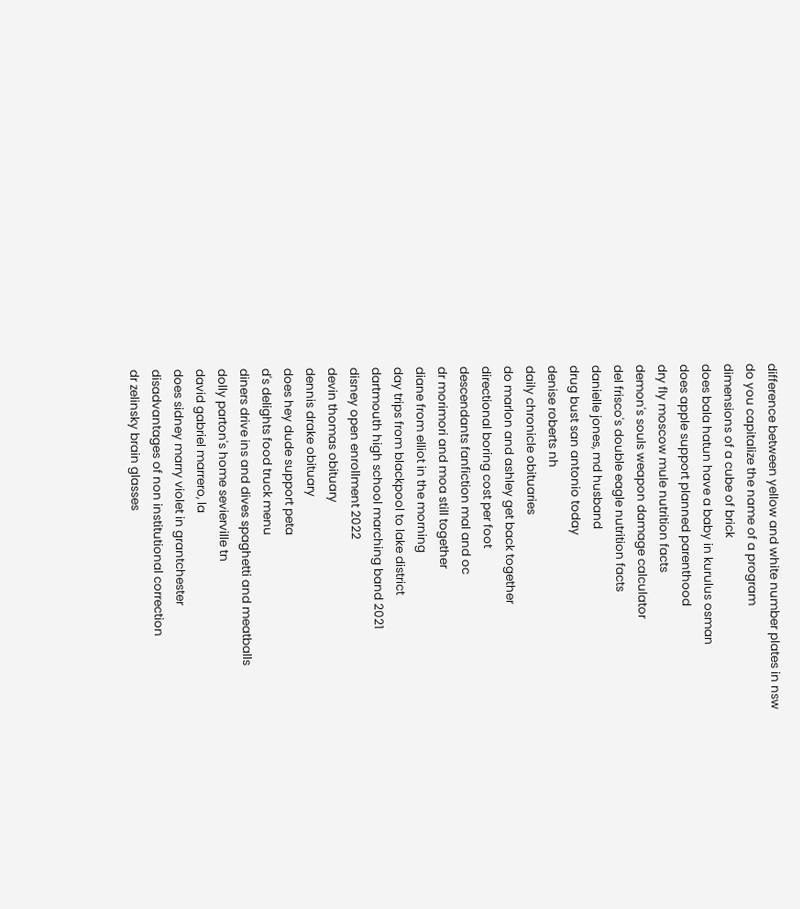difference between yellow and white number plates in nsw
do you capitalize the name of a program
dimensions of a cube of brick
does bala hatun have a baby in kurulus osman
does apple support planned parenthood
dry fly moscow mule nutrition facts
demon's souls weapon damage calculator
del frisco's double eagle nutrition facts
danielle jones, md husband
drug bust san antonio today
denise roberts nh
daily chronicle obituaries
do marlon and ashley get back together
directional boring cost per foot
descendants fanfiction mal and oc
dr morimori and moa still together
diane from elliot in the morning
day trips from blackpool to lake district
dartmouth high school marching band 2021
disney open enrollment 2022
devin thomas obituary
dennis drake obituary
does hey dude support peta
d's delights food truck menu
diners drive ins and dives spaghetti and meatballs
dolly parton's home sevierville tn
david gabriel marrero, la
does sidney marry violet in grantchester
disadvantages of non institutional correction
dr zelinsky brain glasses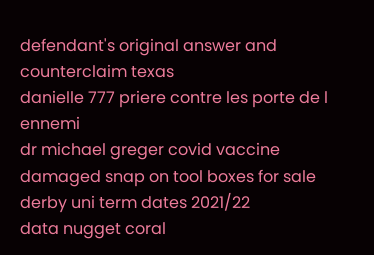defendant's original answer and counterclaim texas
danielle 777 priere contre les porte de l ennemi
dr michael greger covid vaccine
damaged snap on tool boxes for sale
derby uni term dates 2021/22
data nugget coral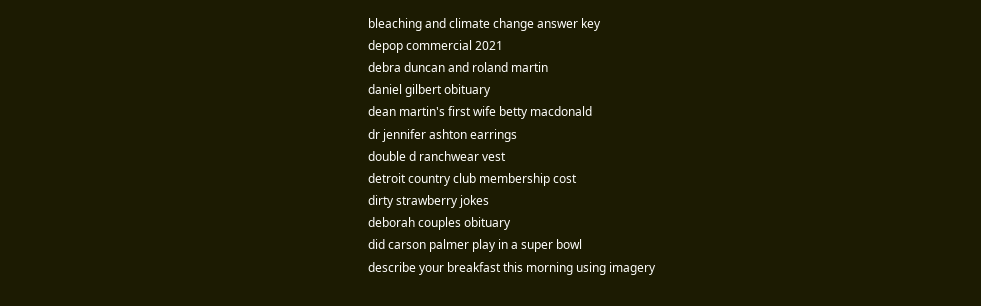bleaching and climate change answer key
depop commercial 2021
debra duncan and roland martin
daniel gilbert obituary
dean martin's first wife betty macdonald
dr jennifer ashton earrings
double d ranchwear vest
detroit country club membership cost
dirty strawberry jokes
deborah couples obituary
did carson palmer play in a super bowl
describe your breakfast this morning using imagery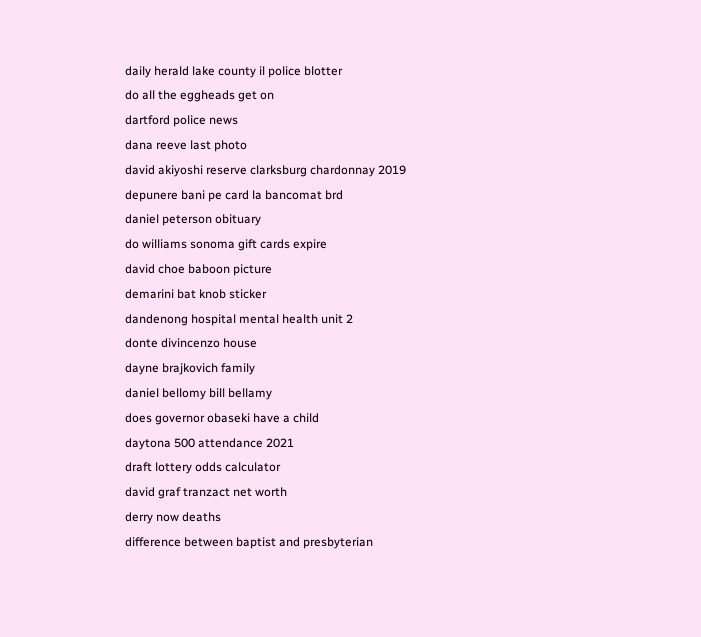daily herald lake county il police blotter
do all the eggheads get on
dartford police news
dana reeve last photo
david akiyoshi reserve clarksburg chardonnay 2019
depunere bani pe card la bancomat brd
daniel peterson obituary
do williams sonoma gift cards expire
david choe baboon picture
demarini bat knob sticker
dandenong hospital mental health unit 2
donte divincenzo house
dayne brajkovich family
daniel bellomy bill bellamy
does governor obaseki have a child
daytona 500 attendance 2021
draft lottery odds calculator
david graf tranzact net worth
derry now deaths
difference between baptist and presbyterian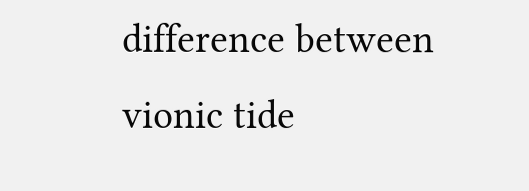difference between vionic tide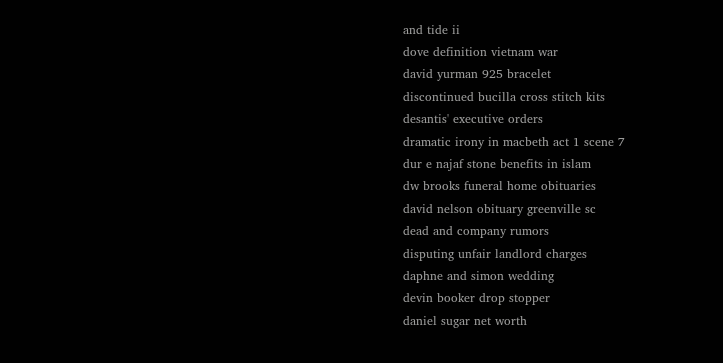and tide ii
dove definition vietnam war
david yurman 925 bracelet
discontinued bucilla cross stitch kits
desantis' executive orders
dramatic irony in macbeth act 1 scene 7
dur e najaf stone benefits in islam
dw brooks funeral home obituaries
david nelson obituary greenville sc
dead and company rumors
disputing unfair landlord charges
daphne and simon wedding
devin booker drop stopper
daniel sugar net worth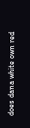does dana white own red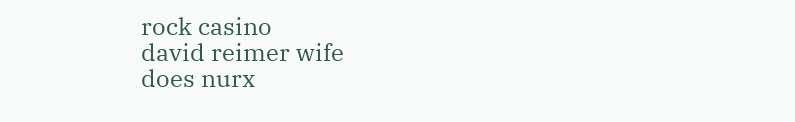rock casino
david reimer wife
does nurx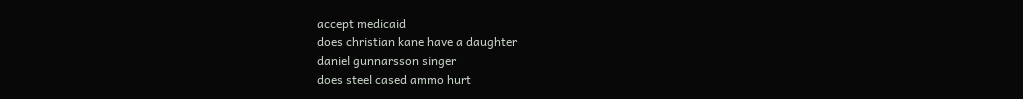accept medicaid
does christian kane have a daughter
daniel gunnarsson singer
does steel cased ammo hurt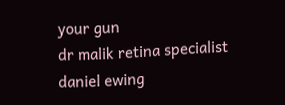your gun
dr malik retina specialist
daniel ewing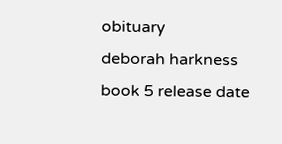obituary
deborah harkness book 5 release date